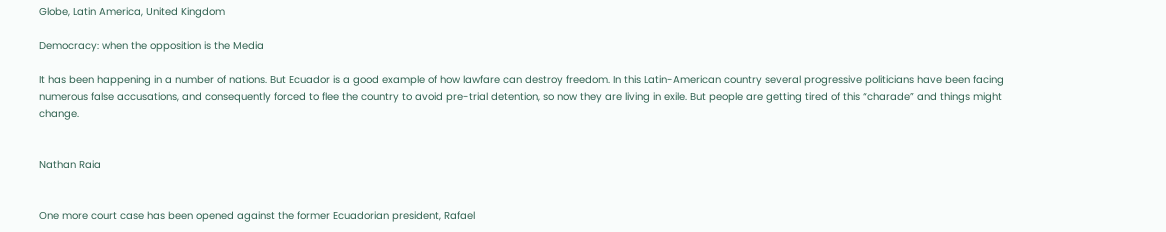Globe, Latin America, United Kingdom

Democracy: when the opposition is the Media

It has been happening in a number of nations. But Ecuador is a good example of how lawfare can destroy freedom. In this Latin-American country several progressive politicians have been facing numerous false accusations, and consequently forced to flee the country to avoid pre-trial detention, so now they are living in exile. But people are getting tired of this “charade” and things might change.


Nathan Raia


One more court case has been opened against the former Ecuadorian president, Rafael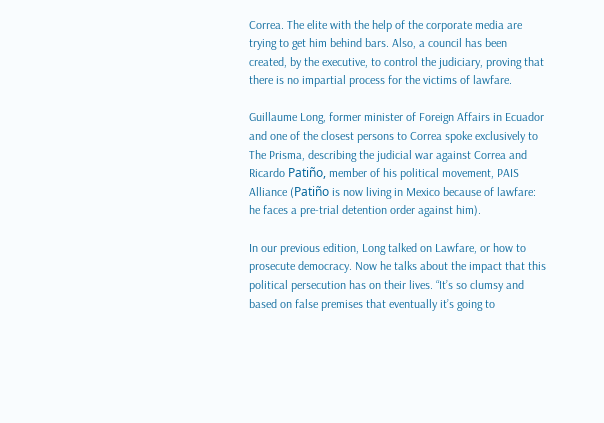Correa. The elite with the help of the corporate media are trying to get him behind bars. Also, a council has been created, by the executive, to control the judiciary, proving that there is no impartial process for the victims of lawfare.

Guillaume Long, former minister of Foreign Affairs in Ecuador and one of the closest persons to Correa spoke exclusively to The Prisma, describing the judicial war against Correa and Ricardo Patiño, member of his political movement, PAIS Alliance (Patiño is now living in Mexico because of lawfare: he faces a pre-trial detention order against him).

In our previous edition, Long talked on Lawfare, or how to prosecute democracy. Now he talks about the impact that this political persecution has on their lives. “It’s so clumsy and based on false premises that eventually it’s going to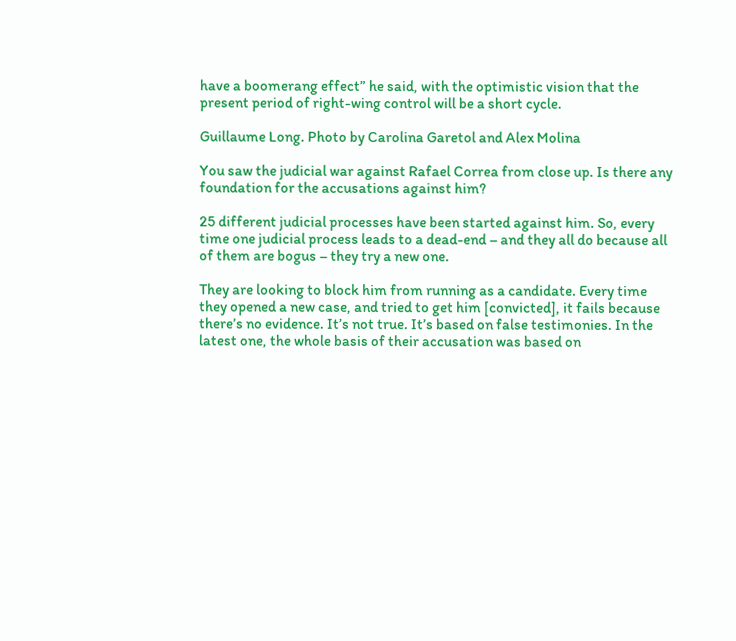have a boomerang effect” he said, with the optimistic vision that the present period of right-wing control will be a short cycle.

Guillaume Long. Photo by Carolina Garetol and Alex Molina

You saw the judicial war against Rafael Correa from close up. Is there any foundation for the accusations against him?

25 different judicial processes have been started against him. So, every time one judicial process leads to a dead-end – and they all do because all of them are bogus – they try a new one.

They are looking to block him from running as a candidate. Every time they opened a new case, and tried to get him [convicted], it fails because there’s no evidence. It’s not true. It’s based on false testimonies. In the latest one, the whole basis of their accusation was based on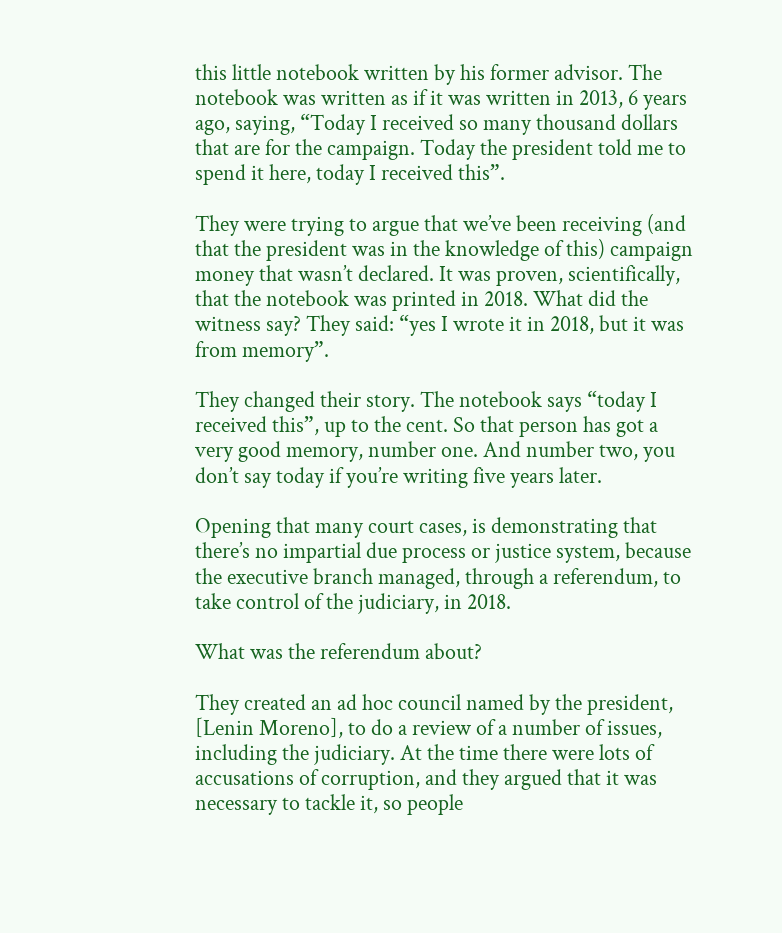this little notebook written by his former advisor. The notebook was written as if it was written in 2013, 6 years ago, saying, “Today I received so many thousand dollars that are for the campaign. Today the president told me to spend it here, today I received this”.

They were trying to argue that we’ve been receiving (and that the president was in the knowledge of this) campaign money that wasn’t declared. It was proven, scientifically, that the notebook was printed in 2018. What did the witness say? They said: “yes I wrote it in 2018, but it was from memory”.

They changed their story. The notebook says “today I received this”, up to the cent. So that person has got a very good memory, number one. And number two, you don’t say today if you’re writing five years later.

Opening that many court cases, is demonstrating that there’s no impartial due process or justice system, because the executive branch managed, through a referendum, to take control of the judiciary, in 2018.

What was the referendum about?

They created an ad hoc council named by the president, [Lenin Moreno], to do a review of a number of issues, including the judiciary. At the time there were lots of accusations of corruption, and they argued that it was necessary to tackle it, so people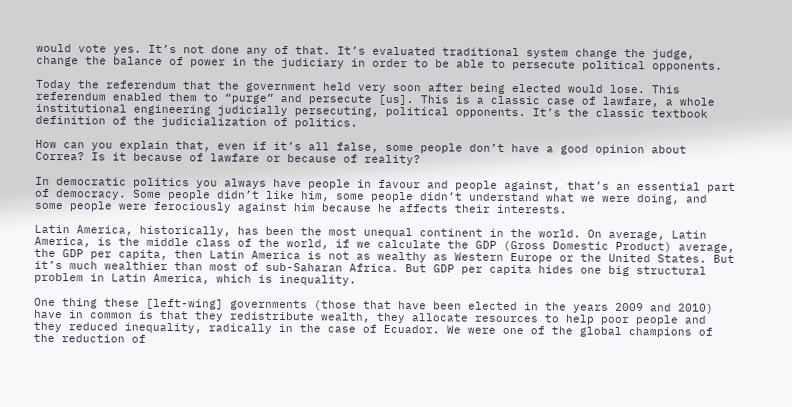would vote yes. It’s not done any of that. It’s evaluated traditional system change the judge, change the balance of power in the judiciary in order to be able to persecute political opponents.

Today the referendum that the government held very soon after being elected would lose. This referendum enabled them to “purge” and persecute [us]. This is a classic case of lawfare, a whole institutional engineering judicially persecuting, political opponents. It’s the classic textbook definition of the judicialization of politics.

How can you explain that, even if it’s all false, some people don’t have a good opinion about Correa? Is it because of lawfare or because of reality?

In democratic politics you always have people in favour and people against, that’s an essential part of democracy. Some people didn’t like him, some people didn’t understand what we were doing, and some people were ferociously against him because he affects their interests.

Latin America, historically, has been the most unequal continent in the world. On average, Latin America, is the middle class of the world, if we calculate the GDP (Gross Domestic Product) average, the GDP per capita, then Latin America is not as wealthy as Western Europe or the United States. But it’s much wealthier than most of sub-Saharan Africa. But GDP per capita hides one big structural problem in Latin America, which is inequality.

One thing these [left-wing] governments (those that have been elected in the years 2009 and 2010) have in common is that they redistribute wealth, they allocate resources to help poor people and they reduced inequality, radically in the case of Ecuador. We were one of the global champions of the reduction of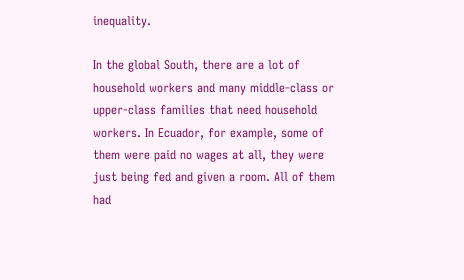inequality.

In the global South, there are a lot of household workers and many middle-class or upper-class families that need household workers. In Ecuador, for example, some of them were paid no wages at all, they were just being fed and given a room. All of them had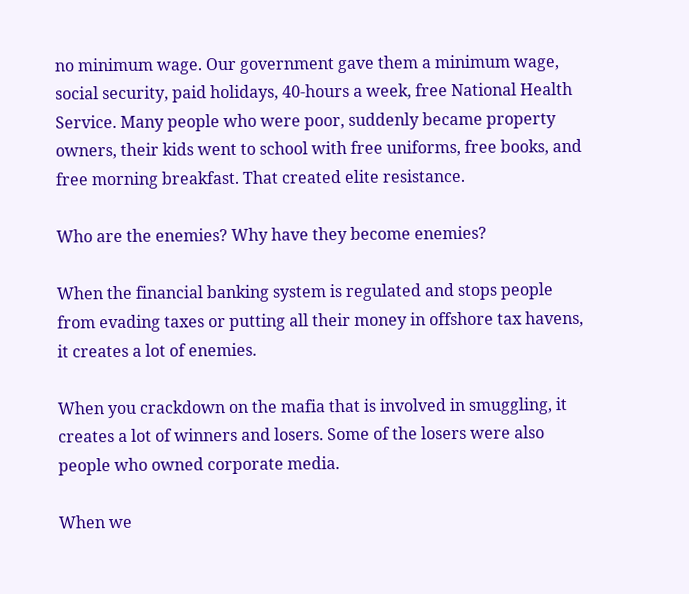no minimum wage. Our government gave them a minimum wage, social security, paid holidays, 40-hours a week, free National Health Service. Many people who were poor, suddenly became property owners, their kids went to school with free uniforms, free books, and free morning breakfast. That created elite resistance.

Who are the enemies? Why have they become enemies?

When the financial banking system is regulated and stops people from evading taxes or putting all their money in offshore tax havens, it creates a lot of enemies.

When you crackdown on the mafia that is involved in smuggling, it creates a lot of winners and losers. Some of the losers were also people who owned corporate media.

When we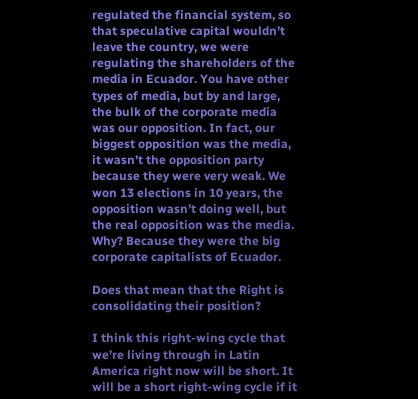regulated the financial system, so that speculative capital wouldn’t leave the country, we were regulating the shareholders of the media in Ecuador. You have other types of media, but by and large, the bulk of the corporate media was our opposition. In fact, our biggest opposition was the media, it wasn’t the opposition party because they were very weak. We won 13 elections in 10 years, the opposition wasn’t doing well, but the real opposition was the media. Why? Because they were the big corporate capitalists of Ecuador.

Does that mean that the Right is consolidating their position?

I think this right-wing cycle that we’re living through in Latin America right now will be short. It will be a short right-wing cycle if it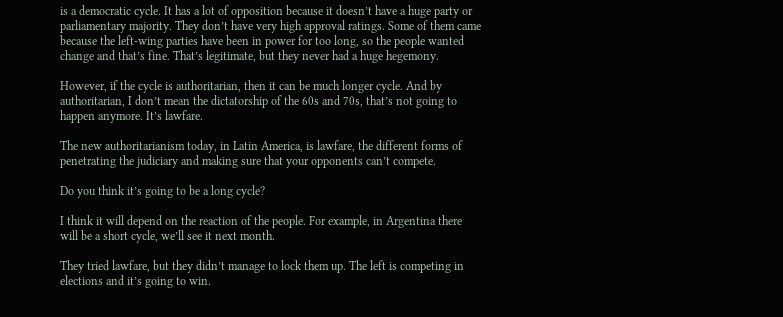is a democratic cycle. It has a lot of opposition because it doesn’t have a huge party or parliamentary majority. They don’t have very high approval ratings. Some of them came because the left-wing parties have been in power for too long, so the people wanted change and that’s fine. That’s legitimate, but they never had a huge hegemony.

However, if the cycle is authoritarian, then it can be much longer cycle. And by authoritarian, I don’t mean the dictatorship of the 60s and 70s, that’s not going to happen anymore. It’s lawfare.

The new authoritarianism today, in Latin America, is lawfare, the different forms of penetrating the judiciary and making sure that your opponents can’t compete.

Do you think it’s going to be a long cycle?

I think it will depend on the reaction of the people. For example, in Argentina there will be a short cycle, we’ll see it next month.

They tried lawfare, but they didn’t manage to lock them up. The left is competing in elections and it’s going to win.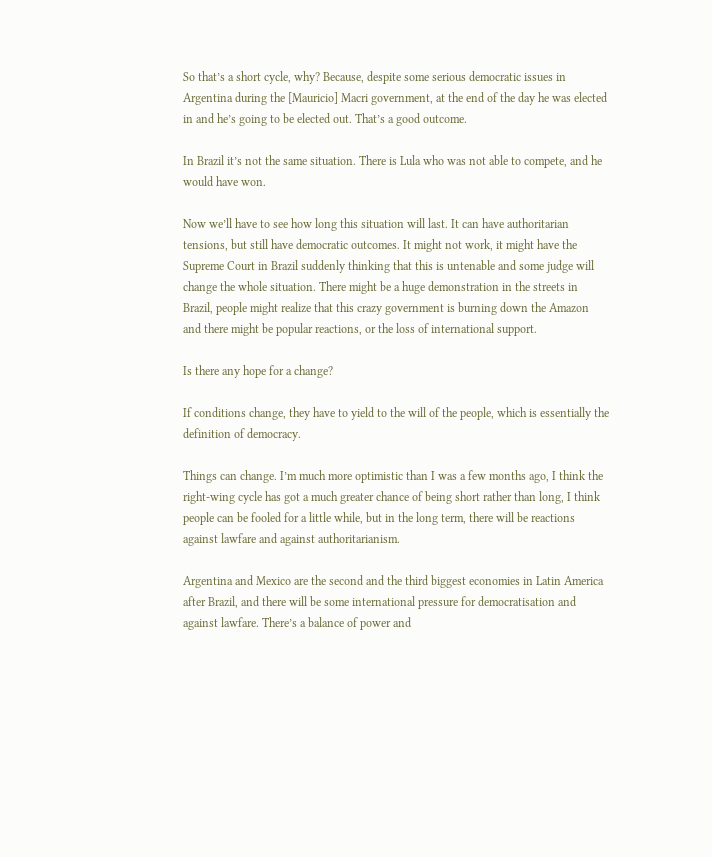So that’s a short cycle, why? Because, despite some serious democratic issues in Argentina during the [Mauricio] Macri government, at the end of the day he was elected in and he’s going to be elected out. That’s a good outcome.

In Brazil it’s not the same situation. There is Lula who was not able to compete, and he would have won.

Now we’ll have to see how long this situation will last. It can have authoritarian tensions, but still have democratic outcomes. It might not work, it might have the Supreme Court in Brazil suddenly thinking that this is untenable and some judge will change the whole situation. There might be a huge demonstration in the streets in Brazil, people might realize that this crazy government is burning down the Amazon and there might be popular reactions, or the loss of international support.

Is there any hope for a change?

If conditions change, they have to yield to the will of the people, which is essentially the definition of democracy.

Things can change. I’m much more optimistic than I was a few months ago, I think the right-wing cycle has got a much greater chance of being short rather than long, I think people can be fooled for a little while, but in the long term, there will be reactions against lawfare and against authoritarianism.

Argentina and Mexico are the second and the third biggest economies in Latin America after Brazil, and there will be some international pressure for democratisation and against lawfare. There’s a balance of power and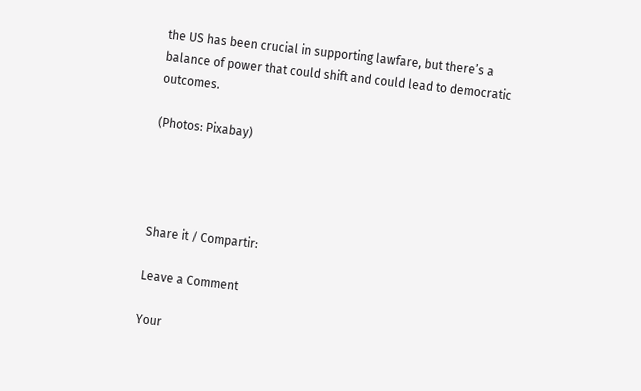the US has been crucial in supporting lawfare, but there’s a balance of power that could shift and could lead to democratic outcomes.

(Photos: Pixabay)




Share it / Compartir:

Leave a Comment

Your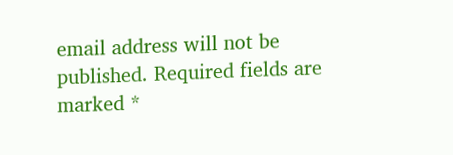email address will not be published. Required fields are marked *